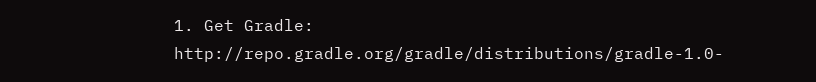1. Get Gradle: http://repo.gradle.org/gradle/distributions/gradle-1.0-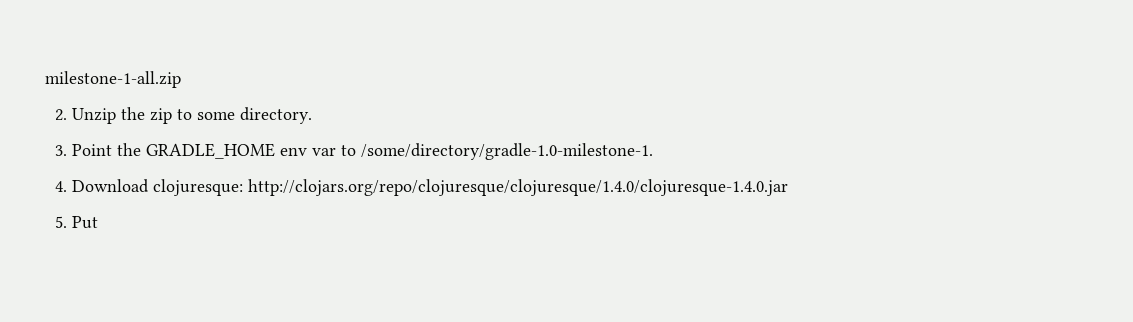milestone-1-all.zip
  2. Unzip the zip to some directory.
  3. Point the GRADLE_HOME env var to /some/directory/gradle-1.0-milestone-1.
  4. Download clojuresque: http://clojars.org/repo/clojuresque/clojuresque/1.4.0/clojuresque-1.4.0.jar
  5. Put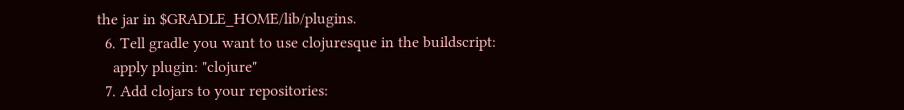the jar in $GRADLE_HOME/lib/plugins.
  6. Tell gradle you want to use clojuresque in the buildscript:
    apply plugin: "clojure"
  7. Add clojars to your repositories: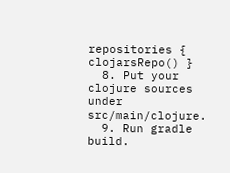repositories { clojarsRepo() }
  8. Put your clojure sources under src/main/clojure.
  9. Run gradle build.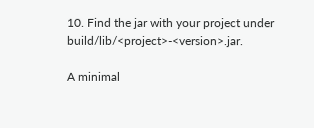10. Find the jar with your project under build/lib/<project>-<version>.jar.

A minimal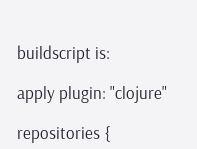buildscript is:

apply plugin: "clojure"

repositories {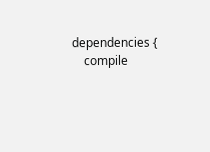dependencies {
    compile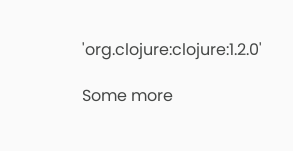'org.clojure:clojure:1.2.0'

Some more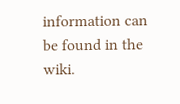information can be found in the wiki.